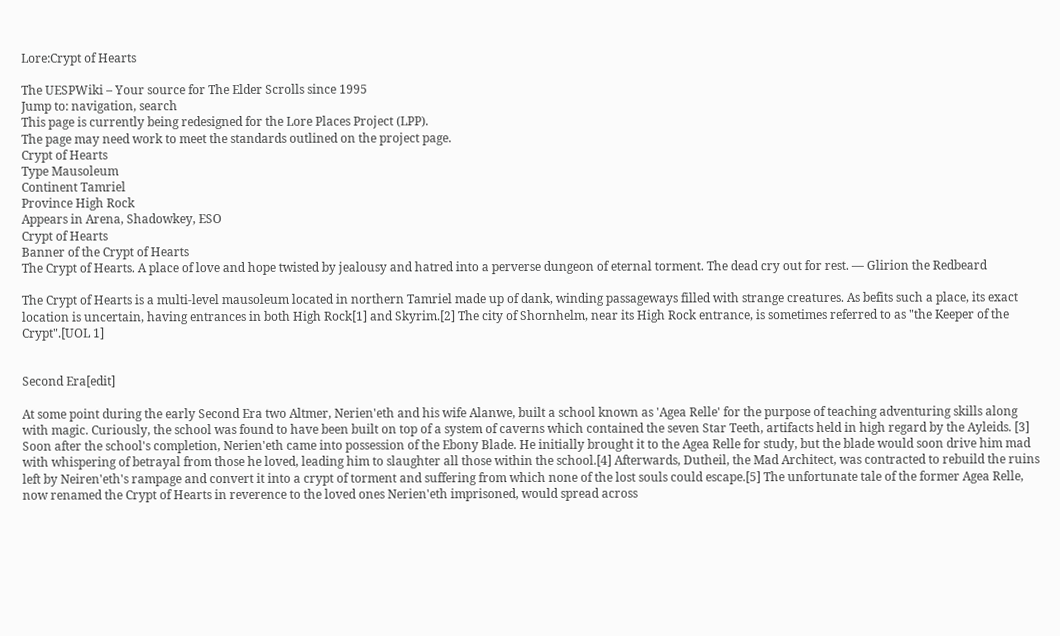Lore:Crypt of Hearts

The UESPWiki – Your source for The Elder Scrolls since 1995
Jump to: navigation, search
This page is currently being redesigned for the Lore Places Project (LPP).
The page may need work to meet the standards outlined on the project page.
Crypt of Hearts
Type Mausoleum
Continent Tamriel
Province High Rock
Appears in Arena, Shadowkey, ESO
Crypt of Hearts
Banner of the Crypt of Hearts
The Crypt of Hearts. A place of love and hope twisted by jealousy and hatred into a perverse dungeon of eternal torment. The dead cry out for rest. — Glirion the Redbeard

The Crypt of Hearts is a multi-level mausoleum located in northern Tamriel made up of dank, winding passageways filled with strange creatures. As befits such a place, its exact location is uncertain, having entrances in both High Rock[1] and Skyrim.[2] The city of Shornhelm, near its High Rock entrance, is sometimes referred to as "the Keeper of the Crypt".[UOL 1]


Second Era[edit]

At some point during the early Second Era two Altmer, Nerien'eth and his wife Alanwe, built a school known as 'Agea Relle' for the purpose of teaching adventuring skills along with magic. Curiously, the school was found to have been built on top of a system of caverns which contained the seven Star Teeth, artifacts held in high regard by the Ayleids. [3] Soon after the school's completion, Nerien'eth came into possession of the Ebony Blade. He initially brought it to the Agea Relle for study, but the blade would soon drive him mad with whispering of betrayal from those he loved, leading him to slaughter all those within the school.[4] Afterwards, Dutheil, the Mad Architect, was contracted to rebuild the ruins left by Neiren'eth's rampage and convert it into a crypt of torment and suffering from which none of the lost souls could escape.[5] The unfortunate tale of the former Agea Relle, now renamed the Crypt of Hearts in reverence to the loved ones Nerien'eth imprisoned, would spread across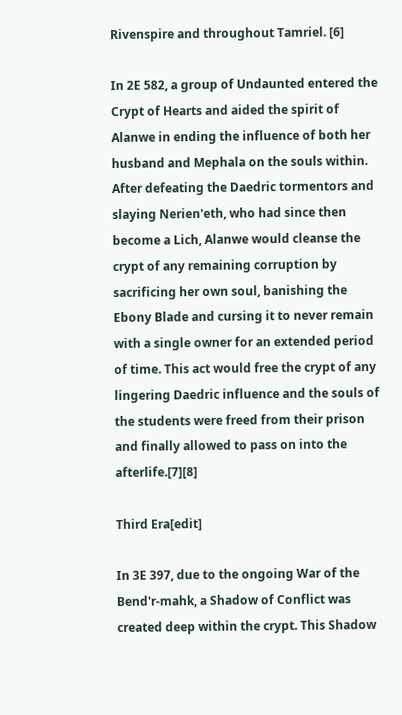Rivenspire and throughout Tamriel. [6]

In 2E 582, a group of Undaunted entered the Crypt of Hearts and aided the spirit of Alanwe in ending the influence of both her husband and Mephala on the souls within. After defeating the Daedric tormentors and slaying Nerien'eth, who had since then become a Lich, Alanwe would cleanse the crypt of any remaining corruption by sacrificing her own soul, banishing the Ebony Blade and cursing it to never remain with a single owner for an extended period of time. This act would free the crypt of any lingering Daedric influence and the souls of the students were freed from their prison and finally allowed to pass on into the afterlife.[7][8]

Third Era[edit]

In 3E 397, due to the ongoing War of the Bend'r-mahk, a Shadow of Conflict was created deep within the crypt. This Shadow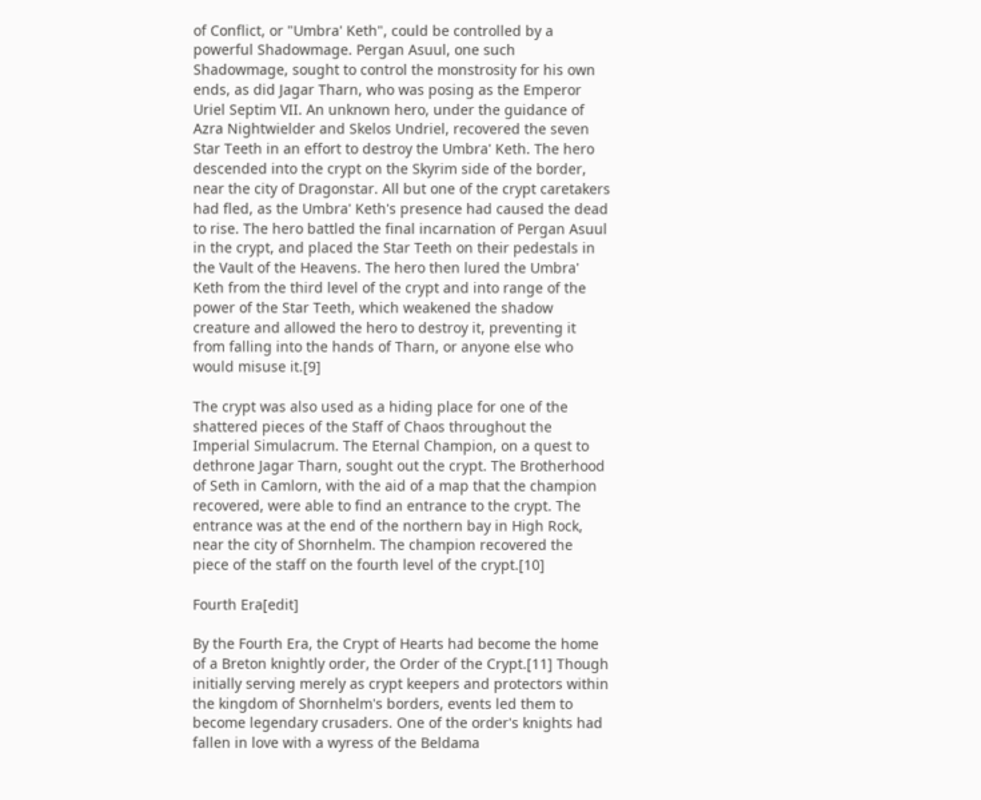of Conflict, or "Umbra' Keth", could be controlled by a powerful Shadowmage. Pergan Asuul, one such Shadowmage, sought to control the monstrosity for his own ends, as did Jagar Tharn, who was posing as the Emperor Uriel Septim VII. An unknown hero, under the guidance of Azra Nightwielder and Skelos Undriel, recovered the seven Star Teeth in an effort to destroy the Umbra' Keth. The hero descended into the crypt on the Skyrim side of the border, near the city of Dragonstar. All but one of the crypt caretakers had fled, as the Umbra' Keth's presence had caused the dead to rise. The hero battled the final incarnation of Pergan Asuul in the crypt, and placed the Star Teeth on their pedestals in the Vault of the Heavens. The hero then lured the Umbra' Keth from the third level of the crypt and into range of the power of the Star Teeth, which weakened the shadow creature and allowed the hero to destroy it, preventing it from falling into the hands of Tharn, or anyone else who would misuse it.[9]

The crypt was also used as a hiding place for one of the shattered pieces of the Staff of Chaos throughout the Imperial Simulacrum. The Eternal Champion, on a quest to dethrone Jagar Tharn, sought out the crypt. The Brotherhood of Seth in Camlorn, with the aid of a map that the champion recovered, were able to find an entrance to the crypt. The entrance was at the end of the northern bay in High Rock, near the city of Shornhelm. The champion recovered the piece of the staff on the fourth level of the crypt.[10]

Fourth Era[edit]

By the Fourth Era, the Crypt of Hearts had become the home of a Breton knightly order, the Order of the Crypt.[11] Though initially serving merely as crypt keepers and protectors within the kingdom of Shornhelm's borders, events led them to become legendary crusaders. One of the order's knights had fallen in love with a wyress of the Beldama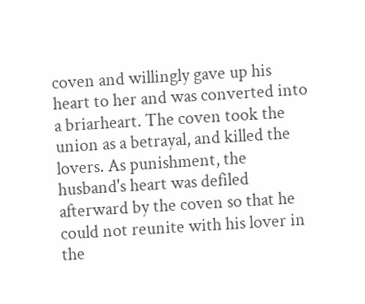coven and willingly gave up his heart to her and was converted into a briarheart. The coven took the union as a betrayal, and killed the lovers. As punishment, the husband's heart was defiled afterward by the coven so that he could not reunite with his lover in the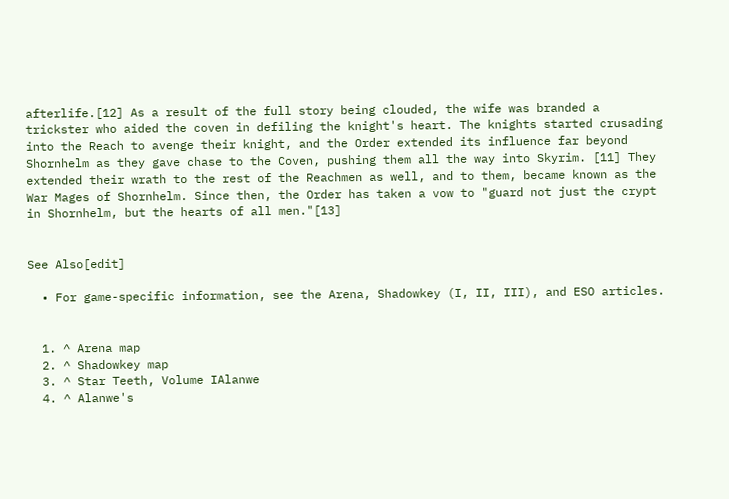afterlife.[12] As a result of the full story being clouded, the wife was branded a trickster who aided the coven in defiling the knight's heart. The knights started crusading into the Reach to avenge their knight, and the Order extended its influence far beyond Shornhelm as they gave chase to the Coven, pushing them all the way into Skyrim. [11] They extended their wrath to the rest of the Reachmen as well, and to them, became known as the War Mages of Shornhelm. Since then, the Order has taken a vow to "guard not just the crypt in Shornhelm, but the hearts of all men."[13]


See Also[edit]

  • For game-specific information, see the Arena, Shadowkey (I, II, III), and ESO articles.


  1. ^ Arena map
  2. ^ Shadowkey map
  3. ^ Star Teeth, Volume IAlanwe
  4. ^ Alanwe's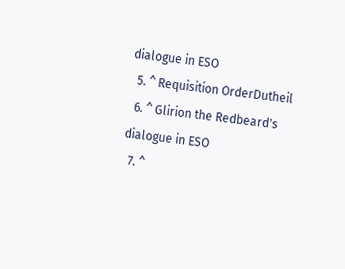dialogue in ESO
  5. ^ Requisition OrderDutheil
  6. ^ Glirion the Redbeard's dialogue in ESO
  7. ^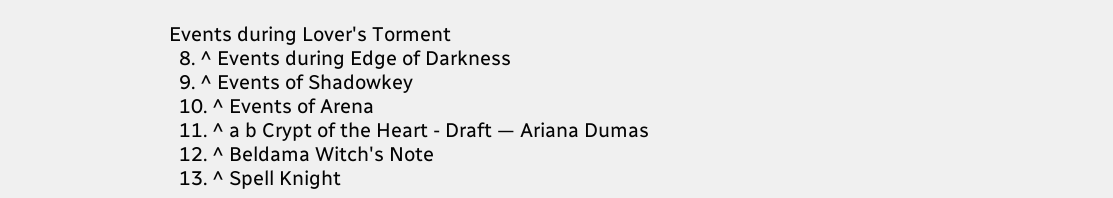Events during Lover's Torment
  8. ^ Events during Edge of Darkness
  9. ^ Events of Shadowkey
  10. ^ Events of Arena
  11. ^ a b Crypt of the Heart - Draft — Ariana Dumas
  12. ^ Beldama Witch's Note
  13. ^ Spell Knight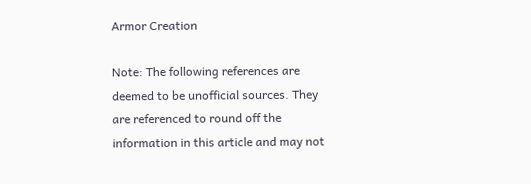Armor Creation

Note: The following references are deemed to be unofficial sources. They are referenced to round off the information in this article and may not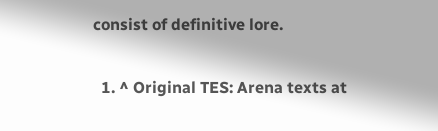consist of definitive lore.

  1. ^ Original TES: Arena texts at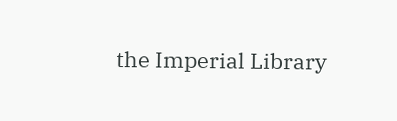the Imperial Library